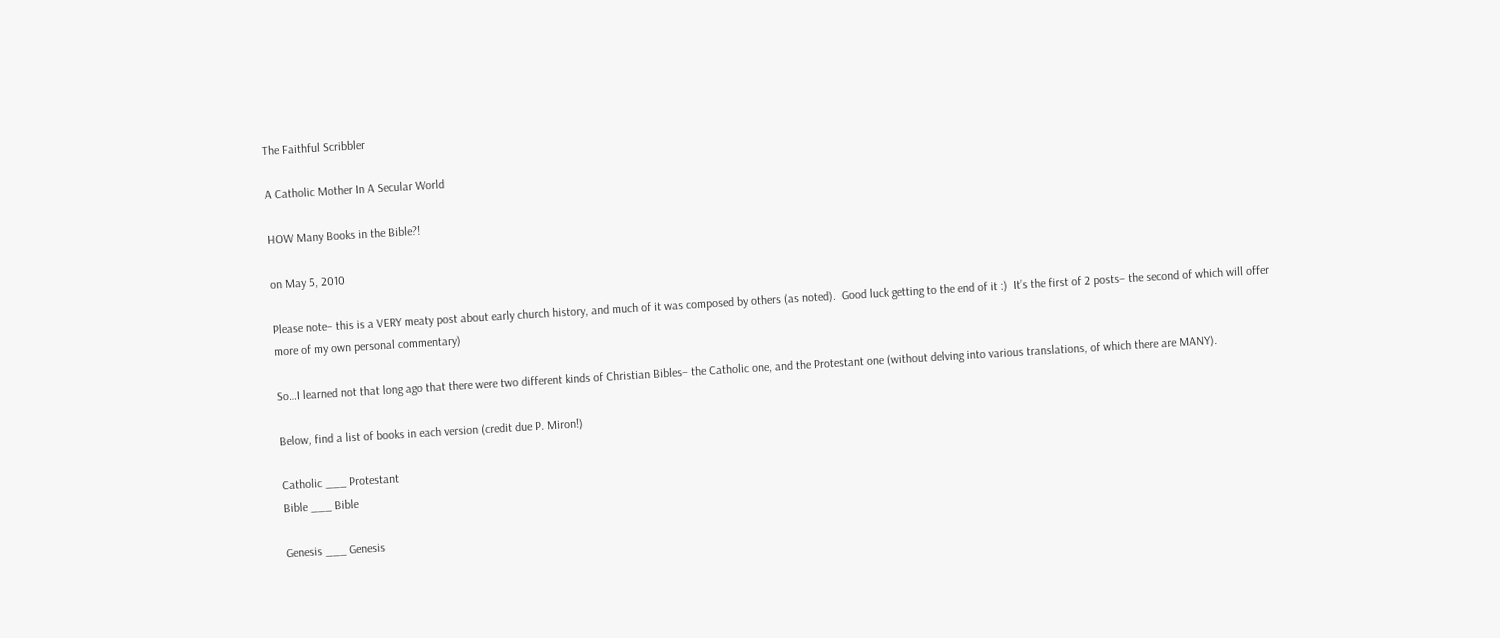The Faithful Scribbler

A Catholic Mother In A Secular World

HOW Many Books in the Bible?!

on May 5, 2010

Please note– this is a VERY meaty post about early church history, and much of it was composed by others (as noted).  Good luck getting to the end of it :)  It’s the first of 2 posts– the second of which will offer more of my own personal commentary)

So…I learned not that long ago that there were two different kinds of Christian Bibles– the Catholic one, and the Protestant one (without delving into various translations, of which there are MANY).

Below, find a list of books in each version (credit due P. Miron!)

Catholic ___ Protestant
Bible ___ Bible

Genesis ___ Genesis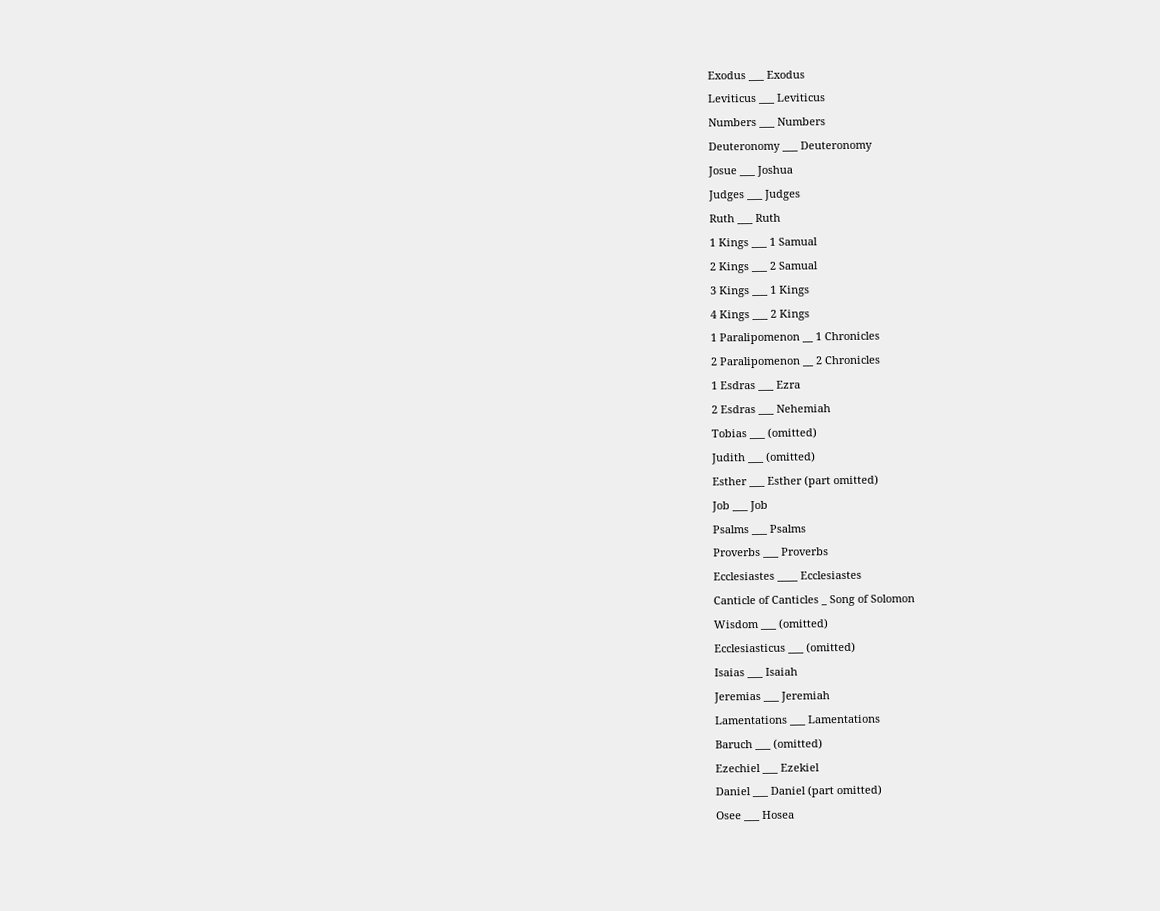Exodus ___ Exodus
Leviticus ___ Leviticus
Numbers ___ Numbers
Deuteronomy ___ Deuteronomy
Josue ___ Joshua
Judges ___ Judges
Ruth ___ Ruth
1 Kings ___ 1 Samual
2 Kings ___ 2 Samual
3 Kings ___ 1 Kings
4 Kings ___ 2 Kings
1 Paralipomenon __ 1 Chronicles
2 Paralipomenon __ 2 Chronicles
1 Esdras ___ Ezra
2 Esdras ___ Nehemiah
Tobias ___ (omitted)
Judith ___ (omitted)
Esther ___ Esther (part omitted)
Job ___ Job
Psalms ___ Psalms
Proverbs ___ Proverbs
Ecclesiastes ____ Ecclesiastes
Canticle of Canticles _ Song of Solomon
Wisdom ___ (omitted)
Ecclesiasticus ___ (omitted)
Isaias ___ Isaiah
Jeremias ___ Jeremiah
Lamentations ___ Lamentations
Baruch ___ (omitted)
Ezechiel ___ Ezekiel
Daniel ___ Daniel (part omitted)
Osee ___ Hosea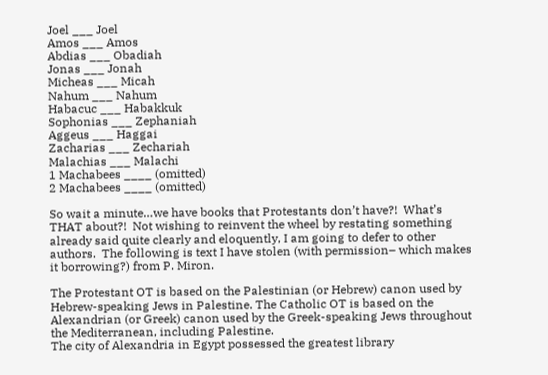Joel ___ Joel
Amos ___ Amos
Abdias ___ Obadiah
Jonas ___ Jonah
Micheas ___ Micah
Nahum ___ Nahum
Habacuc ___ Habakkuk
Sophonias ___ Zephaniah
Aggeus ___ Haggai
Zacharias ___ Zechariah
Malachias ___ Malachi
1 Machabees ____ (omitted)
2 Machabees ____ (omitted)

So wait a minute…we have books that Protestants don’t have?!  What’s THAT about?!  Not wishing to reinvent the wheel by restating something already said quite clearly and eloquently, I am going to defer to other authors.  The following is text I have stolen (with permission– which makes it borrowing?) from P. Miron.

The Protestant OT is based on the Palestinian (or Hebrew) canon used by Hebrew-speaking Jews in Palestine. The Catholic OT is based on the Alexandrian (or Greek) canon used by the Greek-speaking Jews throughout the Mediterranean, including Palestine.
The city of Alexandria in Egypt possessed the greatest library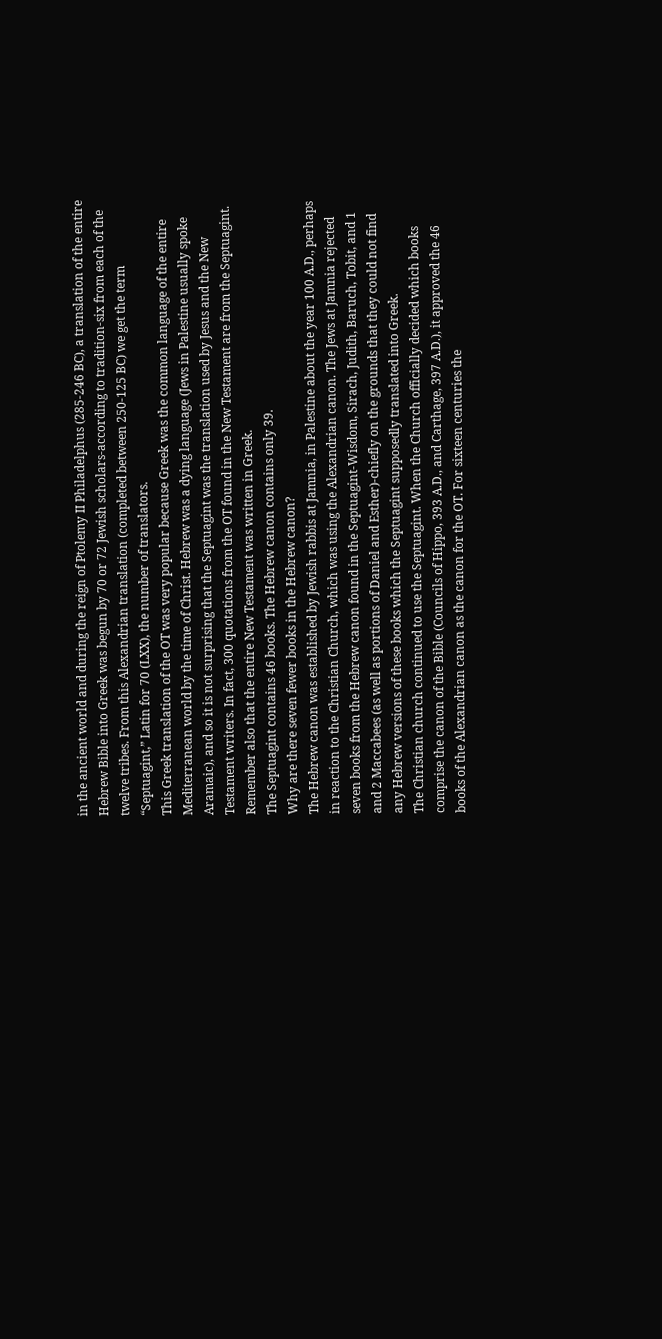in the ancient world and during the reign of Ptolemy II Philadelphus (285-246 BC), a translation of the entire Hebrew Bible into Greek was begun by 70 or 72 Jewish scholars-according to tradition-six from each of the twelve tribes. From this Alexandrian translation (completed between 250-125 BC) we get the term “Septuagint,” Latin for 70 (LXX), the number of translators.
This Greek translation of the OT was very popular because Greek was the common language of the entire Mediterranean world by the time of Christ. Hebrew was a dying language (Jews in Palestine usually spoke Aramaic), and so it is not surprising that the Septuagint was the translation used by Jesus and the New Testament writers. In fact, 300 quotations from the OT found in the New Testament are from the Septuagint. Remember also that the entire New Testament was written in Greek.
The Septuagint contains 46 books. The Hebrew canon contains only 39.
Why are there seven fewer books in the Hebrew canon?
The Hebrew canon was established by Jewish rabbis at Jamnia, in Palestine about the year 100 A.D., perhaps in reaction to the Christian Church, which was using the Alexandrian canon. The Jews at Jamnia rejected seven books from the Hebrew canon found in the Septuagint-Wisdom, Sirach, Judith, Baruch, Tobit, and 1 and 2 Maccabees (as well as portions of Daniel and Esther)-chiefly on the grounds that they could not find any Hebrew versions of these books which the Septuagint supposedly translated into Greek.
The Christian church continued to use the Septuagint. When the Church officially decided which books comprise the canon of the Bible (Councils of Hippo, 393 A.D., and Carthage, 397 A.D.), it approved the 46 books of the Alexandrian canon as the canon for the OT. For sixteen centuries the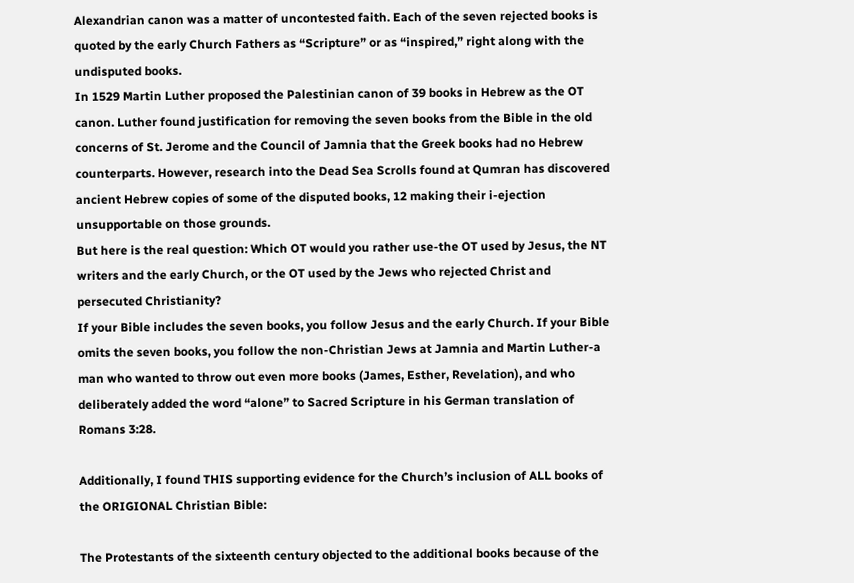Alexandrian canon was a matter of uncontested faith. Each of the seven rejected books is quoted by the early Church Fathers as “Scripture” or as “inspired,” right along with the undisputed books.
In 1529 Martin Luther proposed the Palestinian canon of 39 books in Hebrew as the OT canon. Luther found justification for removing the seven books from the Bible in the old concerns of St. Jerome and the Council of Jamnia that the Greek books had no Hebrew counterparts. However, research into the Dead Sea Scrolls found at Qumran has discovered ancient Hebrew copies of some of the disputed books, 12 making their i-ejection unsupportable on those grounds.
But here is the real question: Which OT would you rather use-the OT used by Jesus, the NT writers and the early Church, or the OT used by the Jews who rejected Christ and persecuted Christianity?
If your Bible includes the seven books, you follow Jesus and the early Church. If your Bible omits the seven books, you follow the non-Christian Jews at Jamnia and Martin Luther-a man who wanted to throw out even more books (James, Esther, Revelation), and who deliberately added the word “alone” to Sacred Scripture in his German translation of Romans 3:28.

Additionally, I found THIS supporting evidence for the Church’s inclusion of ALL books of the ORIGIONAL Christian Bible:

The Protestants of the sixteenth century objected to the additional books because of the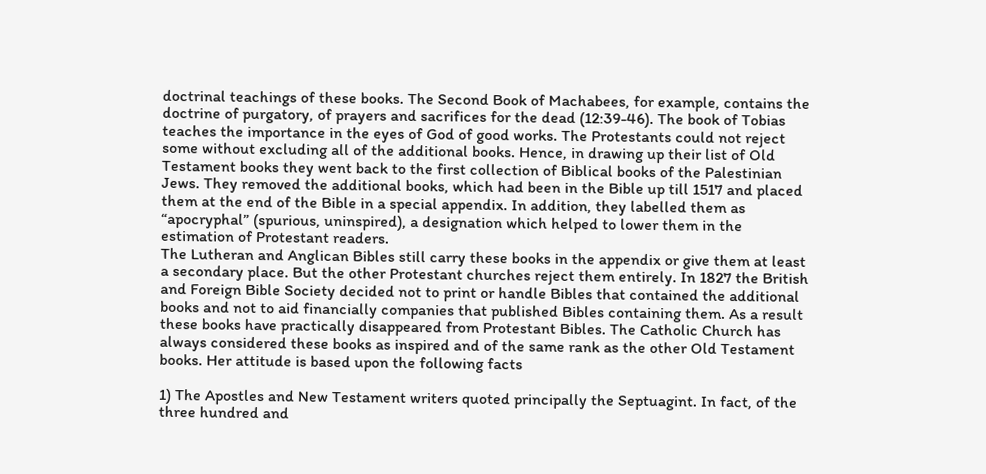doctrinal teachings of these books. The Second Book of Machabees, for example, contains the doctrine of purgatory, of prayers and sacrifices for the dead (12:39-46). The book of Tobias teaches the importance in the eyes of God of good works. The Protestants could not reject some without excluding all of the additional books. Hence, in drawing up their list of Old Testament books they went back to the first collection of Biblical books of the Palestinian Jews. They removed the additional books, which had been in the Bible up till 1517 and placed them at the end of the Bible in a special appendix. In addition, they labelled them as “apocryphal” (spurious, uninspired), a designation which helped to lower them in the estimation of Protestant readers.
The Lutheran and Anglican Bibles still carry these books in the appendix or give them at least a secondary place. But the other Protestant churches reject them entirely. In 1827 the British and Foreign Bible Society decided not to print or handle Bibles that contained the additional books and not to aid financially companies that published Bibles containing them. As a result these books have practically disappeared from Protestant Bibles. The Catholic Church has always considered these books as inspired and of the same rank as the other Old Testament books. Her attitude is based upon the following facts

1) The Apostles and New Testament writers quoted principally the Septuagint. In fact, of the three hundred and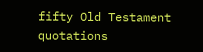fifty Old Testament quotations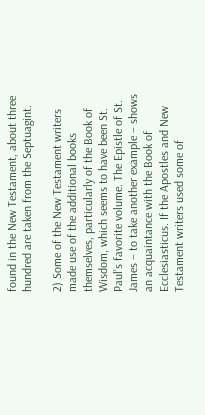found in the New Testament, about three hundred are taken from the Septuagint.

2) Some of the New Testament writers made use of the additional books themselves, particularly of the Book of Wisdom, which seems to have been St. Paul’s favorite volume. The Epistle of St. James – to take another example – shows an acquaintance with the Book of Ecclesiasticus. If the Apostles and New Testament writers used some of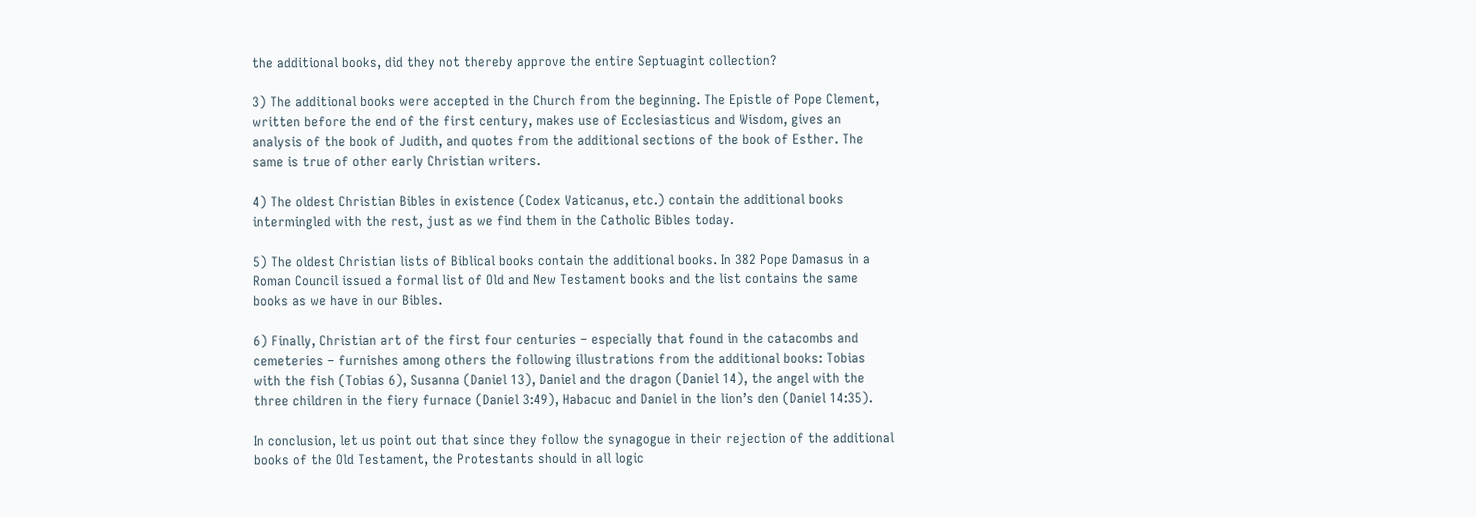the additional books, did they not thereby approve the entire Septuagint collection?

3) The additional books were accepted in the Church from the beginning. The Epistle of Pope Clement, written before the end of the first century, makes use of Ecclesiasticus and Wisdom, gives an analysis of the book of Judith, and quotes from the additional sections of the book of Esther. The same is true of other early Christian writers.

4) The oldest Christian Bibles in existence (Codex Vaticanus, etc.) contain the additional books intermingled with the rest, just as we find them in the Catholic Bibles today.

5) The oldest Christian lists of Biblical books contain the additional books. In 382 Pope Damasus in a Roman Council issued a formal list of Old and New Testament books and the list contains the same books as we have in our Bibles.

6) Finally, Christian art of the first four centuries – especially that found in the catacombs and cemeteries – furnishes among others the following illustrations from the additional books: Tobias with the fish (Tobias 6), Susanna (Daniel 13), Daniel and the dragon (Daniel 14), the angel with the three children in the fiery furnace (Daniel 3:49), Habacuc and Daniel in the lion’s den (Daniel 14:35).

In conclusion, let us point out that since they follow the synagogue in their rejection of the additional books of the Old Testament, the Protestants should in all logic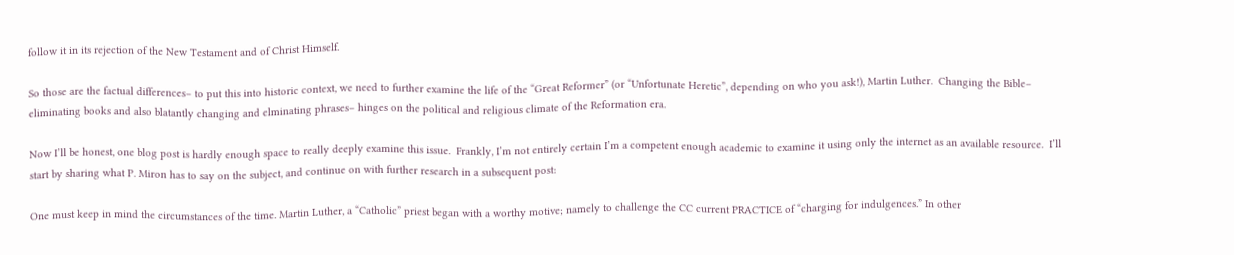follow it in its rejection of the New Testament and of Christ Himself.

So those are the factual differences– to put this into historic context, we need to further examine the life of the “Great Reformer” (or “Unfortunate Heretic”, depending on who you ask!), Martin Luther.  Changing the Bible– eliminating books and also blatantly changing and elminating phrases– hinges on the political and religious climate of the Reformation era.

Now I’ll be honest, one blog post is hardly enough space to really deeply examine this issue.  Frankly, I’m not entirely certain I’m a competent enough academic to examine it using only the internet as an available resource.  I’ll start by sharing what P. Miron has to say on the subject, and continue on with further research in a subsequent post:

One must keep in mind the circumstances of the time. Martin Luther, a “Catholic” priest began with a worthy motive; namely to challenge the CC current PRACTICE of “charging for indulgences.” In other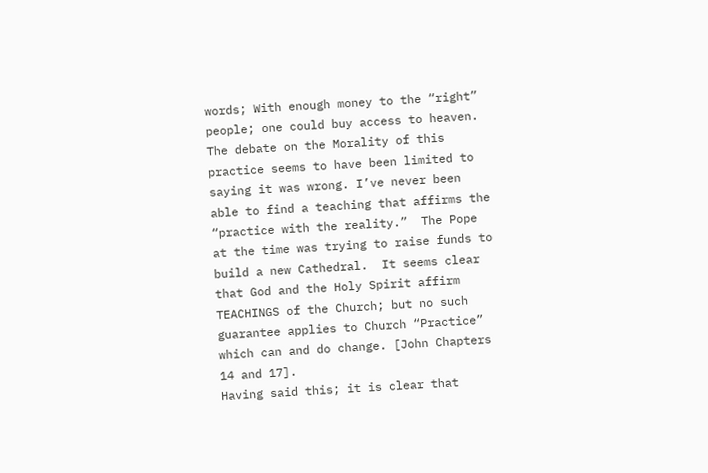words; With enough money to the “right” people; one could buy access to heaven.
The debate on the Morality of this practice seems to have been limited to saying it was wrong. I’ve never been able to find a teaching that affirms the “practice with the reality.”  The Pope at the time was trying to raise funds to build a new Cathedral.  It seems clear that God and the Holy Spirit affirm TEACHINGS of the Church; but no such guarantee applies to Church “Practice” which can and do change. [John Chapters 14 and 17].
Having said this; it is clear that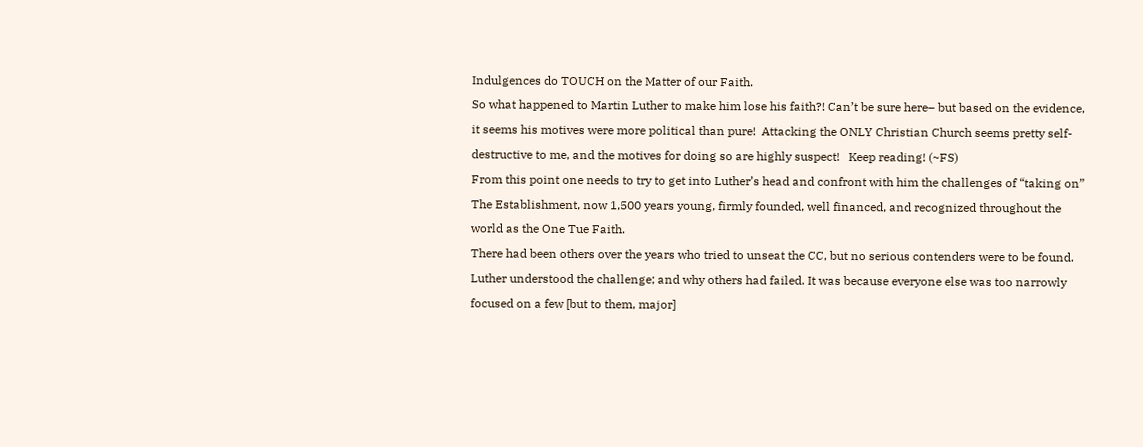Indulgences do TOUCH on the Matter of our Faith.
So what happened to Martin Luther to make him lose his faith?! Can’t be sure here– but based on the evidence, it seems his motives were more political than pure!  Attacking the ONLY Christian Church seems pretty self-destructive to me, and the motives for doing so are highly suspect!   Keep reading! (~FS)
From this point one needs to try to get into Luther’s head and confront with him the challenges of “taking on” The Establishment, now 1,500 years young, firmly founded, well financed, and recognized throughout the world as the One Tue Faith.
There had been others over the years who tried to unseat the CC, but no serious contenders were to be found. Luther understood the challenge; and why others had failed. It was because everyone else was too narrowly focused on a few [but to them, major]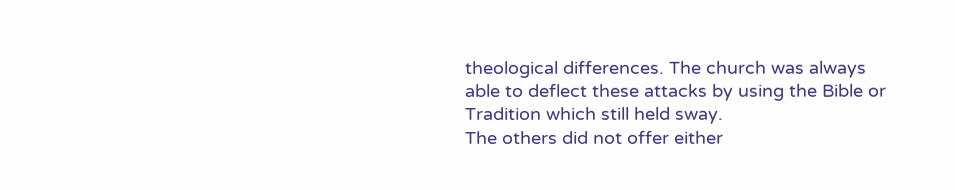theological differences. The church was always able to deflect these attacks by using the Bible or Tradition which still held sway.
The others did not offer either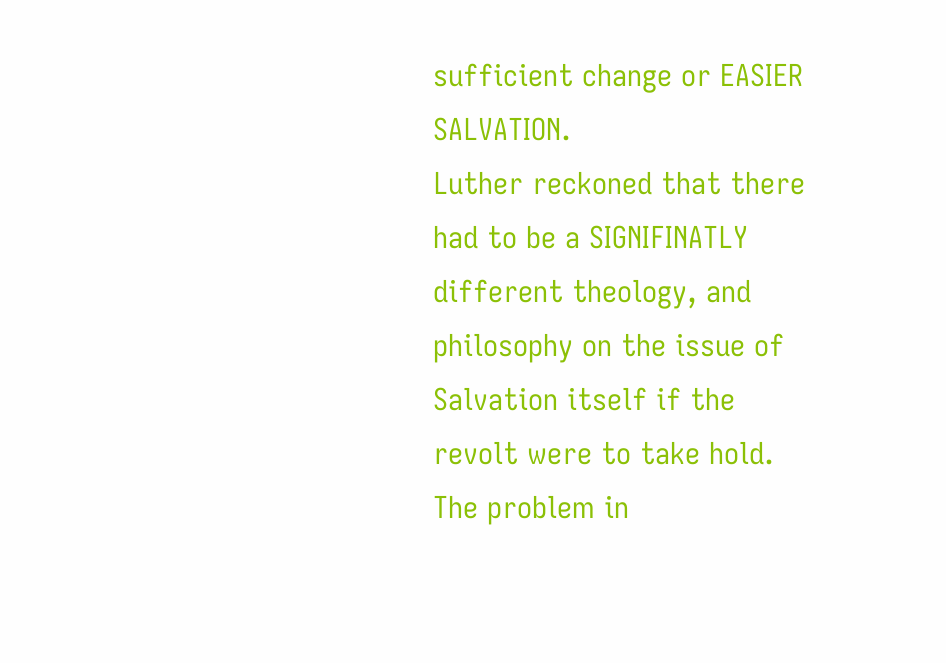sufficient change or EASIER SALVATION.
Luther reckoned that there had to be a SIGNIFINATLY different theology, and philosophy on the issue of Salvation itself if the revolt were to take hold. The problem in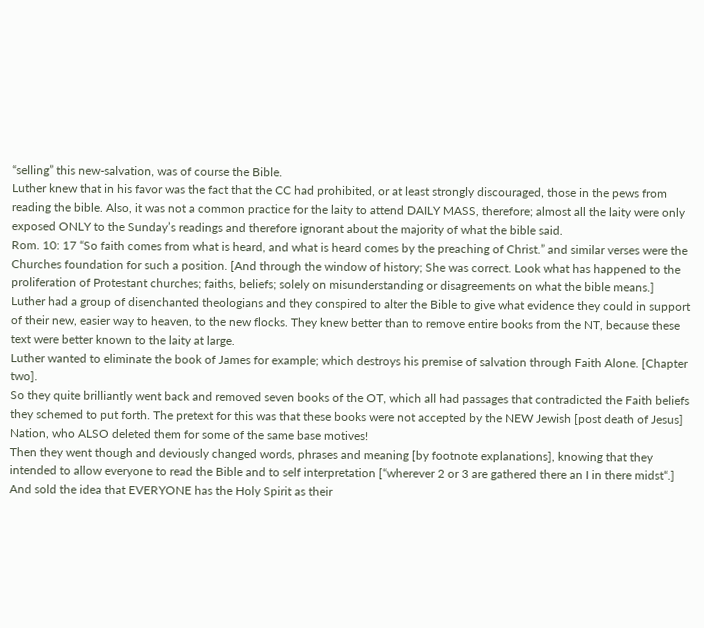“selling” this new-salvation, was of course the Bible.
Luther knew that in his favor was the fact that the CC had prohibited, or at least strongly discouraged, those in the pews from reading the bible. Also, it was not a common practice for the laity to attend DAILY MASS, therefore; almost all the laity were only exposed ONLY to the Sunday’s readings and therefore ignorant about the majority of what the bible said.
Rom. 10: 17 “So faith comes from what is heard, and what is heard comes by the preaching of Christ.” and similar verses were the Churches foundation for such a position. [And through the window of history; She was correct. Look what has happened to the proliferation of Protestant churches; faiths, beliefs; solely on misunderstanding or disagreements on what the bible means.]
Luther had a group of disenchanted theologians and they conspired to alter the Bible to give what evidence they could in support of their new, easier way to heaven, to the new flocks. They knew better than to remove entire books from the NT, because these text were better known to the laity at large.
Luther wanted to eliminate the book of James for example; which destroys his premise of salvation through Faith Alone. [Chapter two].
So they quite brilliantly went back and removed seven books of the OT, which all had passages that contradicted the Faith beliefs they schemed to put forth. The pretext for this was that these books were not accepted by the NEW Jewish [post death of Jesus] Nation, who ALSO deleted them for some of the same base motives!
Then they went though and deviously changed words, phrases and meaning [by footnote explanations], knowing that they intended to allow everyone to read the Bible and to self interpretation [“wherever 2 or 3 are gathered there an I in there midst“.] And sold the idea that EVERYONE has the Holy Spirit as their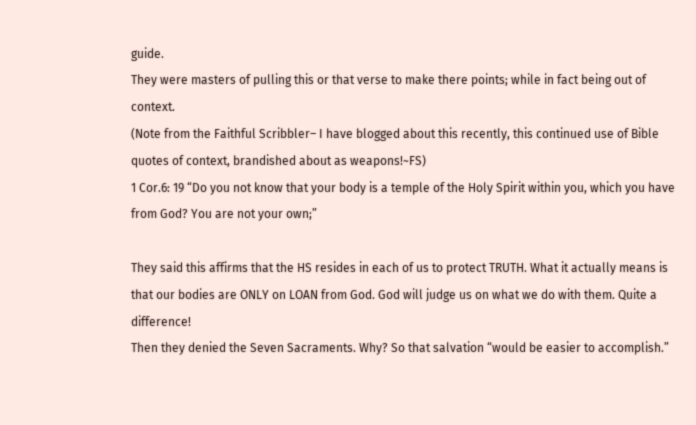guide.
They were masters of pulling this or that verse to make there points; while in fact being out of context.
(Note from the Faithful Scribbler– I have blogged about this recently, this continued use of Bible quotes of context, brandished about as weapons!~FS)
1 Cor.6: 19 “Do you not know that your body is a temple of the Holy Spirit within you, which you have from God? You are not your own;”

They said this affirms that the HS resides in each of us to protect TRUTH. What it actually means is that our bodies are ONLY on LOAN from God. God will judge us on what we do with them. Quite a difference!
Then they denied the Seven Sacraments. Why? So that salvation “would be easier to accomplish.”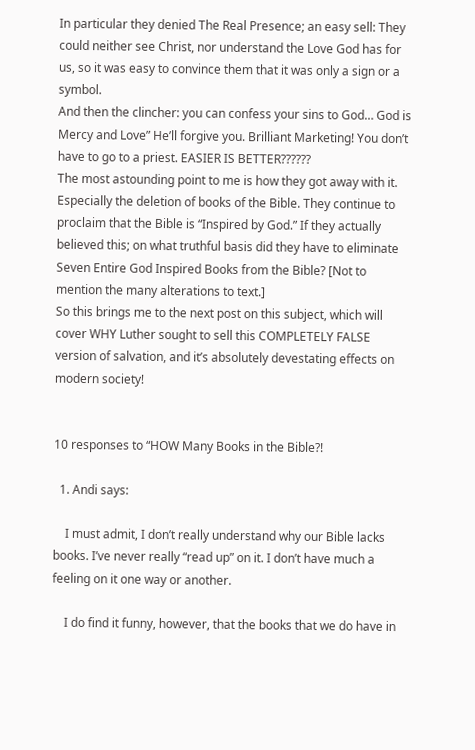In particular they denied The Real Presence; an easy sell: They could neither see Christ, nor understand the Love God has for us, so it was easy to convince them that it was only a sign or a symbol.
And then the clincher: you can confess your sins to God… God is Mercy and Love” He’ll forgive you. Brilliant Marketing! You don’t have to go to a priest. EASIER IS BETTER??????
The most astounding point to me is how they got away with it. Especially the deletion of books of the Bible. They continue to proclaim that the Bible is “Inspired by God.” If they actually believed this; on what truthful basis did they have to eliminate Seven Entire God Inspired Books from the Bible? [Not to mention the many alterations to text.]
So this brings me to the next post on this subject, which will cover WHY Luther sought to sell this COMPLETELY FALSE version of salvation, and it’s absolutely devestating effects on modern society!


10 responses to “HOW Many Books in the Bible?!

  1. Andi says:

    I must admit, I don’t really understand why our Bible lacks books. I’ve never really “read up” on it. I don’t have much a feeling on it one way or another.

    I do find it funny, however, that the books that we do have in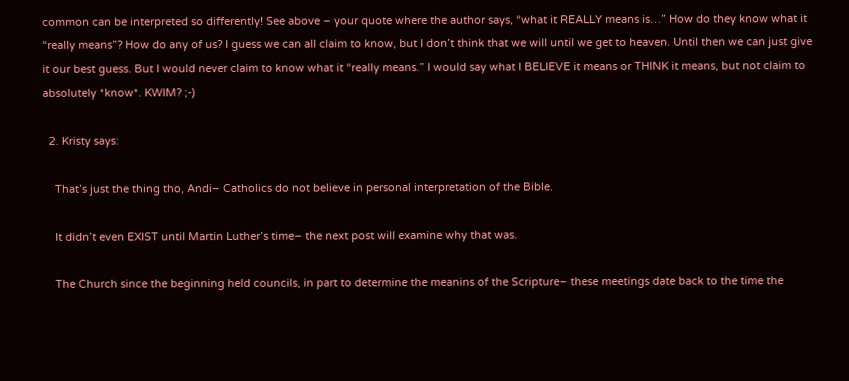common can be interpreted so differently! See above – your quote where the author says, “what it REALLY means is…” How do they know what it “really means”? How do any of us? I guess we can all claim to know, but I don’t think that we will until we get to heaven. Until then we can just give it our best guess. But I would never claim to know what it “really means.” I would say what I BELIEVE it means or THINK it means, but not claim to absolutely *know*. KWIM? ;-)

  2. Kristy says:

    That’s just the thing tho, Andi– Catholics do not believe in personal interpretation of the Bible.

    It didn’t even EXIST until Martin Luther’s time– the next post will examine why that was.

    The Church since the beginning held councils, in part to determine the meanins of the Scripture– these meetings date back to the time the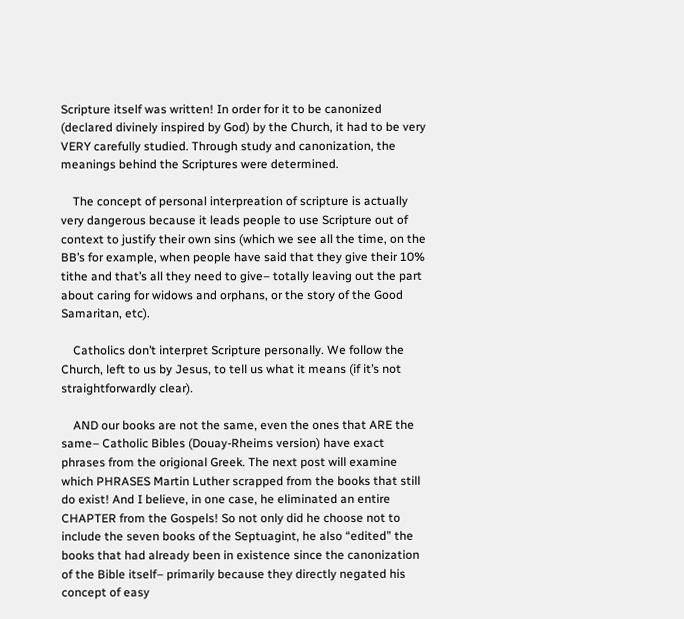Scripture itself was written! In order for it to be canonized (declared divinely inspired by God) by the Church, it had to be very VERY carefully studied. Through study and canonization, the meanings behind the Scriptures were determined.

    The concept of personal interpreation of scripture is actually very dangerous because it leads people to use Scripture out of context to justify their own sins (which we see all the time, on the BB’s for example, when people have said that they give their 10% tithe and that’s all they need to give– totally leaving out the part about caring for widows and orphans, or the story of the Good Samaritan, etc).

    Catholics don’t interpret Scripture personally. We follow the Church, left to us by Jesus, to tell us what it means (if it’s not straightforwardly clear).

    AND our books are not the same, even the ones that ARE the same– Catholic Bibles (Douay-Rheims version) have exact phrases from the origional Greek. The next post will examine which PHRASES Martin Luther scrapped from the books that still do exist! And I believe, in one case, he eliminated an entire CHAPTER from the Gospels! So not only did he choose not to include the seven books of the Septuagint, he also “edited” the books that had already been in existence since the canonization of the Bible itself– primarily because they directly negated his concept of easy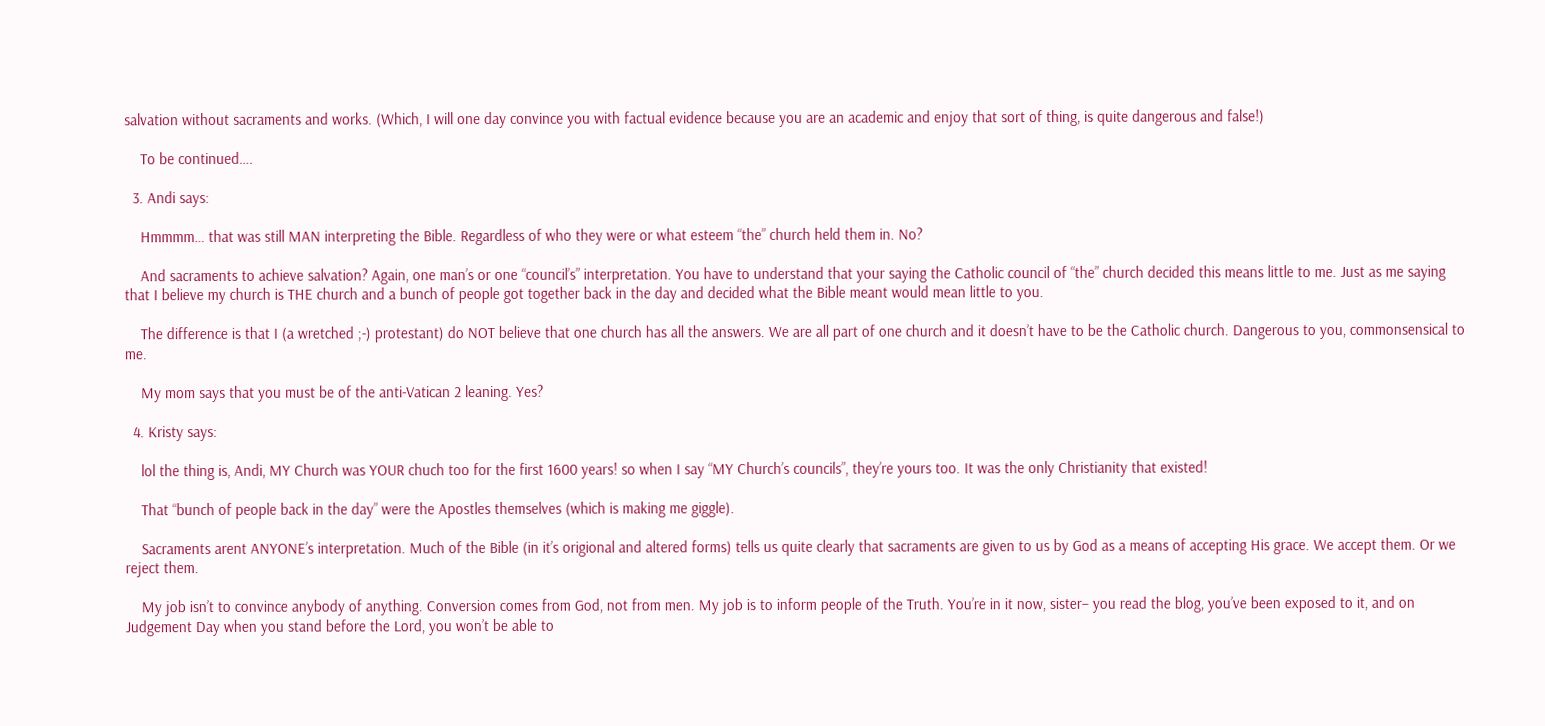salvation without sacraments and works. (Which, I will one day convince you with factual evidence because you are an academic and enjoy that sort of thing, is quite dangerous and false!)

    To be continued….

  3. Andi says:

    Hmmmm… that was still MAN interpreting the Bible. Regardless of who they were or what esteem “the” church held them in. No?

    And sacraments to achieve salvation? Again, one man’s or one “council’s” interpretation. You have to understand that your saying the Catholic council of “the” church decided this means little to me. Just as me saying that I believe my church is THE church and a bunch of people got together back in the day and decided what the Bible meant would mean little to you.

    The difference is that I (a wretched ;-) protestant) do NOT believe that one church has all the answers. We are all part of one church and it doesn’t have to be the Catholic church. Dangerous to you, commonsensical to me.

    My mom says that you must be of the anti-Vatican 2 leaning. Yes?

  4. Kristy says:

    lol the thing is, Andi, MY Church was YOUR chuch too for the first 1600 years! so when I say “MY Church’s councils”, they’re yours too. It was the only Christianity that existed!

    That “bunch of people back in the day” were the Apostles themselves (which is making me giggle).

    Sacraments arent ANYONE’s interpretation. Much of the Bible (in it’s origional and altered forms) tells us quite clearly that sacraments are given to us by God as a means of accepting His grace. We accept them. Or we reject them.

    My job isn’t to convince anybody of anything. Conversion comes from God, not from men. My job is to inform people of the Truth. You’re in it now, sister– you read the blog, you’ve been exposed to it, and on Judgement Day when you stand before the Lord, you won’t be able to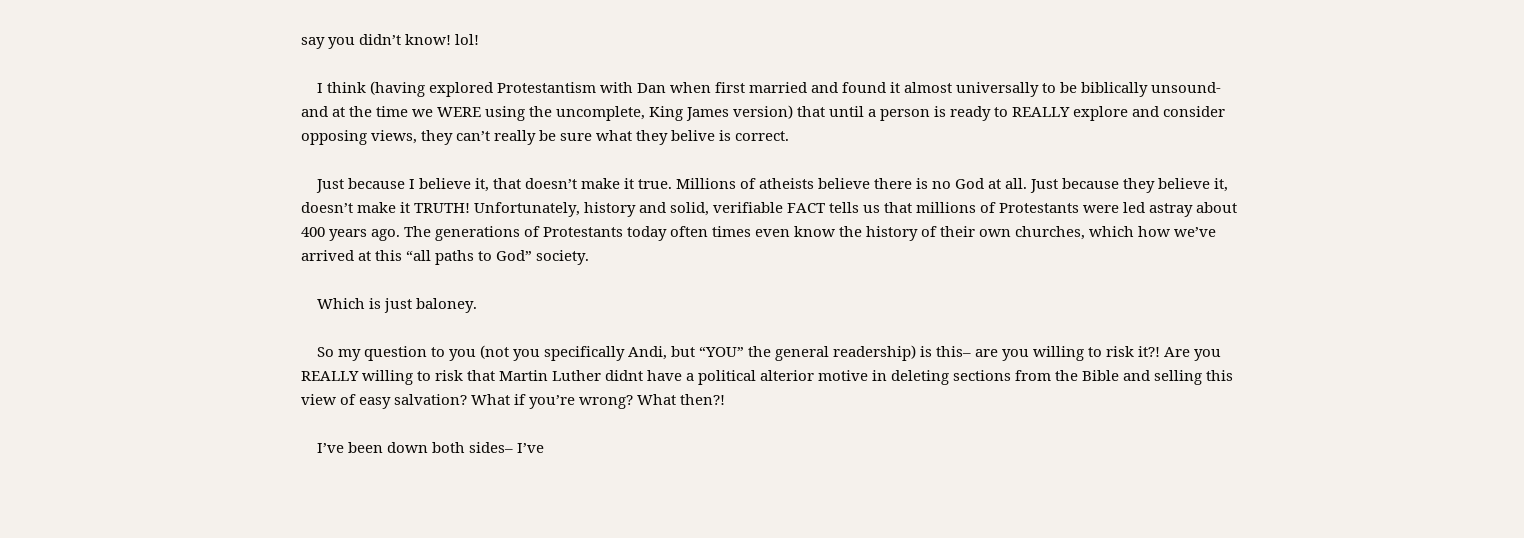say you didn’t know! lol!

    I think (having explored Protestantism with Dan when first married and found it almost universally to be biblically unsound- and at the time we WERE using the uncomplete, King James version) that until a person is ready to REALLY explore and consider opposing views, they can’t really be sure what they belive is correct.

    Just because I believe it, that doesn’t make it true. Millions of atheists believe there is no God at all. Just because they believe it, doesn’t make it TRUTH! Unfortunately, history and solid, verifiable FACT tells us that millions of Protestants were led astray about 400 years ago. The generations of Protestants today often times even know the history of their own churches, which how we’ve arrived at this “all paths to God” society.

    Which is just baloney.

    So my question to you (not you specifically Andi, but “YOU” the general readership) is this– are you willing to risk it?! Are you REALLY willing to risk that Martin Luther didnt have a political alterior motive in deleting sections from the Bible and selling this view of easy salvation? What if you’re wrong? What then?!

    I’ve been down both sides– I’ve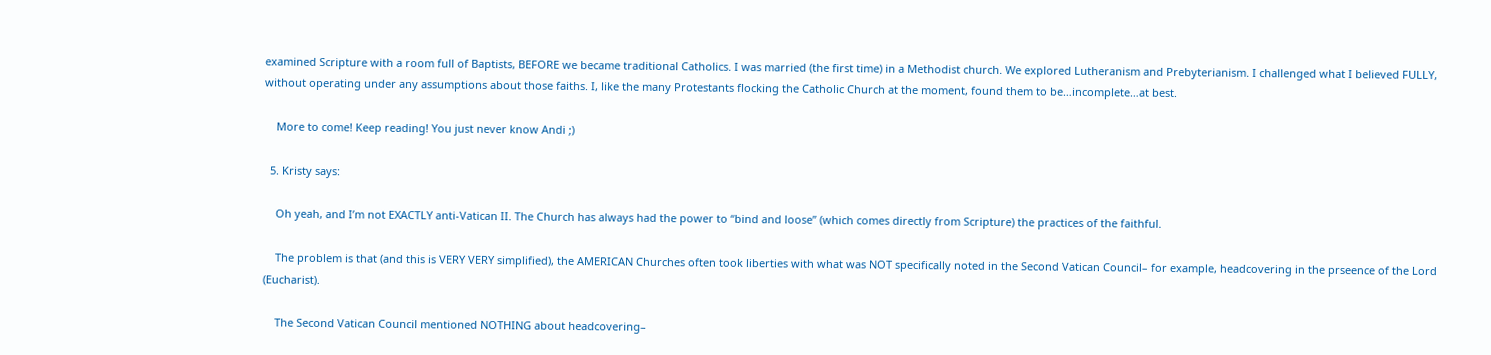examined Scripture with a room full of Baptists, BEFORE we became traditional Catholics. I was married (the first time) in a Methodist church. We explored Lutheranism and Prebyterianism. I challenged what I believed FULLY, without operating under any assumptions about those faiths. I, like the many Protestants flocking the Catholic Church at the moment, found them to be…incomplete…at best.

    More to come! Keep reading! You just never know Andi ;)

  5. Kristy says:

    Oh yeah, and I’m not EXACTLY anti-Vatican II. The Church has always had the power to “bind and loose” (which comes directly from Scripture) the practices of the faithful.

    The problem is that (and this is VERY VERY simplified), the AMERICAN Churches often took liberties with what was NOT specifically noted in the Second Vatican Council– for example, headcovering in the prseence of the Lord (Eucharist).

    The Second Vatican Council mentioned NOTHING about headcovering–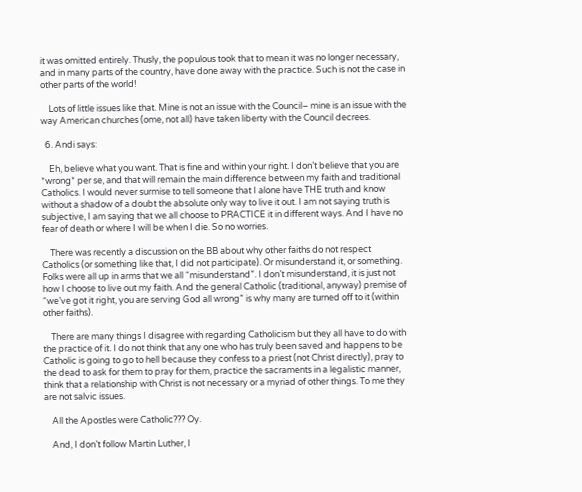it was omitted entirely. Thusly, the populous took that to mean it was no longer necessary, and in many parts of the country, have done away with the practice. Such is not the case in other parts of the world!

    Lots of little issues like that. Mine is not an issue with the Council– mine is an issue with the way American churches (ome, not all) have taken liberty with the Council decrees.

  6. Andi says:

    Eh, believe what you want. That is fine and within your right. I don’t believe that you are *wrong* per se, and that will remain the main difference between my faith and traditional Catholics. I would never surmise to tell someone that I alone have THE truth and know without a shadow of a doubt the absolute only way to live it out. I am not saying truth is subjective, I am saying that we all choose to PRACTICE it in different ways. And I have no fear of death or where I will be when I die. So no worries.

    There was recently a discussion on the BB about why other faiths do not respect Catholics (or something like that, I did not participate). Or misunderstand it, or something. Folks were all up in arms that we all “misunderstand”. I don’t misunderstand, it is just not how I choose to live out my faith. And the general Catholic (traditional, anyway) premise of “we’ve got it right, you are serving God all wrong” is why many are turned off to it (within other faiths).

    There are many things I disagree with regarding Catholicism but they all have to do with the practice of it. I do not think that any one who has truly been saved and happens to be Catholic is going to go to hell because they confess to a priest (not Christ directly), pray to the dead to ask for them to pray for them, practice the sacraments in a legalistic manner, think that a relationship with Christ is not necessary or a myriad of other things. To me they are not salvic issues.

    All the Apostles were Catholic??? Oy.

    And, I don’t follow Martin Luther, I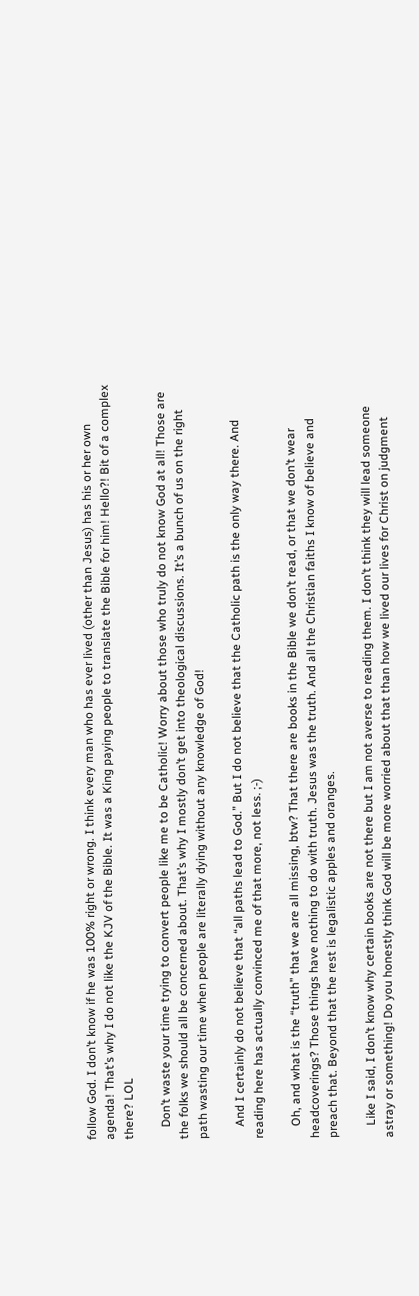follow God. I don’t know if he was 100% right or wrong. I think every man who has ever lived (other than Jesus) has his or her own agenda! That’s why I do not like the KJV of the Bible. It was a King paying people to translate the Bible for him! Hello?! Bit of a complex there? LOL

    Don’t waste your time trying to convert people like me to be Catholic! Worry about those who truly do not know God at all! Those are the folks we should all be concerned about. That’s why I mostly don’t get into theological discussions. It’s a bunch of us on the right path wasting our time when people are literally dying without any knowledge of God!

    And I certainly do not believe that “all paths lead to God.” But I do not believe that the Catholic path is the only way there. And reading here has actually convinced me of that more, not less. ;-)

    Oh, and what is the “truth” that we are all missing, btw? That there are books in the Bible we don’t read, or that we don’t wear headcoverings? Those things have nothing to do with truth. Jesus was the truth. And all the Christian faiths I know of believe and preach that. Beyond that the rest is legalistic apples and oranges.

    Like I said, I don’t know why certain books are not there but I am not averse to reading them. I don’t think they will lead someone astray or something! Do you honestly think God will be more worried about that than how we lived our lives for Christ on judgment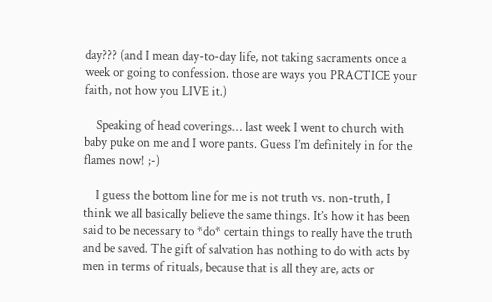day??? (and I mean day-to-day life, not taking sacraments once a week or going to confession. those are ways you PRACTICE your faith, not how you LIVE it.)

    Speaking of head coverings… last week I went to church with baby puke on me and I wore pants. Guess I’m definitely in for the flames now! ;-)

    I guess the bottom line for me is not truth vs. non-truth, I think we all basically believe the same things. It’s how it has been said to be necessary to *do* certain things to really have the truth and be saved. The gift of salvation has nothing to do with acts by men in terms of rituals, because that is all they are, acts or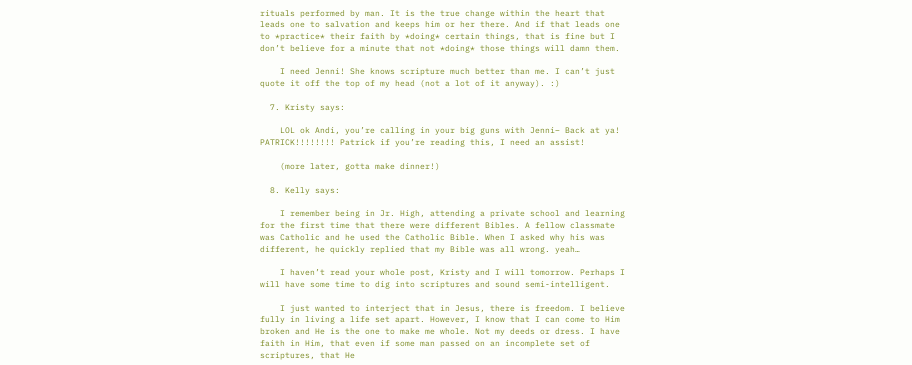rituals performed by man. It is the true change within the heart that leads one to salvation and keeps him or her there. And if that leads one to *practice* their faith by *doing* certain things, that is fine but I don’t believe for a minute that not *doing* those things will damn them.

    I need Jenni! She knows scripture much better than me. I can’t just quote it off the top of my head (not a lot of it anyway). :)

  7. Kristy says:

    LOL ok Andi, you’re calling in your big guns with Jenni– Back at ya! PATRICK!!!!!!!! Patrick if you’re reading this, I need an assist!

    (more later, gotta make dinner!)

  8. Kelly says:

    I remember being in Jr. High, attending a private school and learning for the first time that there were different Bibles. A fellow classmate was Catholic and he used the Catholic Bible. When I asked why his was different, he quickly replied that my Bible was all wrong. yeah…

    I haven’t read your whole post, Kristy and I will tomorrow. Perhaps I will have some time to dig into scriptures and sound semi-intelligent.

    I just wanted to interject that in Jesus, there is freedom. I believe fully in living a life set apart. However, I know that I can come to Him broken and He is the one to make me whole. Not my deeds or dress. I have faith in Him, that even if some man passed on an incomplete set of scriptures, that He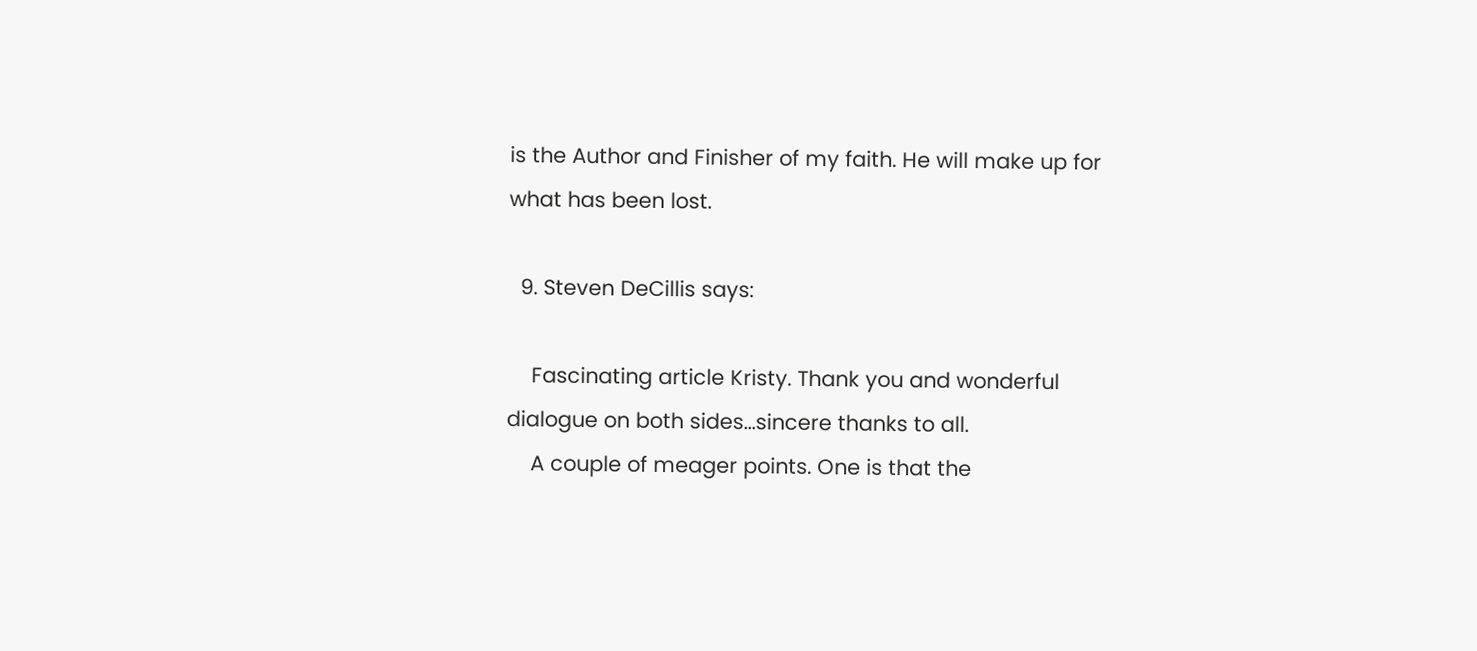is the Author and Finisher of my faith. He will make up for what has been lost.

  9. Steven DeCillis says:

    Fascinating article Kristy. Thank you and wonderful dialogue on both sides…sincere thanks to all.
    A couple of meager points. One is that the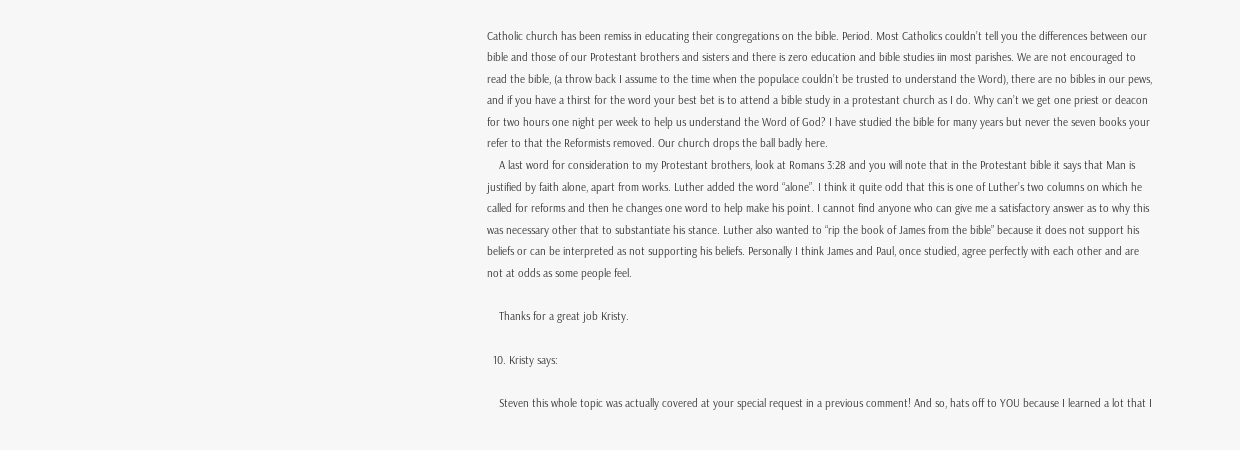Catholic church has been remiss in educating their congregations on the bible. Period. Most Catholics couldn’t tell you the differences between our bible and those of our Protestant brothers and sisters and there is zero education and bible studies iin most parishes. We are not encouraged to read the bible, (a throw back I assume to the time when the populace couldn’t be trusted to understand the Word), there are no bibles in our pews, and if you have a thirst for the word your best bet is to attend a bible study in a protestant church as I do. Why can’t we get one priest or deacon for two hours one night per week to help us understand the Word of God? I have studied the bible for many years but never the seven books your refer to that the Reformists removed. Our church drops the ball badly here.
    A last word for consideration to my Protestant brothers, look at Romans 3:28 and you will note that in the Protestant bible it says that Man is justified by faith alone, apart from works. Luther added the word “alone”. I think it quite odd that this is one of Luther’s two columns on which he called for reforms and then he changes one word to help make his point. I cannot find anyone who can give me a satisfactory answer as to why this was necessary other that to substantiate his stance. Luther also wanted to “rip the book of James from the bible” because it does not support his beliefs or can be interpreted as not supporting his beliefs. Personally I think James and Paul, once studied, agree perfectly with each other and are not at odds as some people feel.

    Thanks for a great job Kristy.

  10. Kristy says:

    Steven this whole topic was actually covered at your special request in a previous comment! And so, hats off to YOU because I learned a lot that I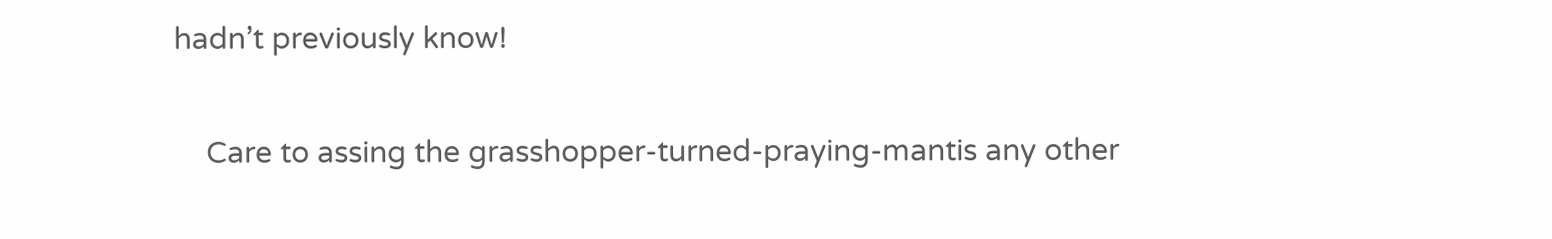hadn’t previously know!

    Care to assing the grasshopper-turned-praying-mantis any other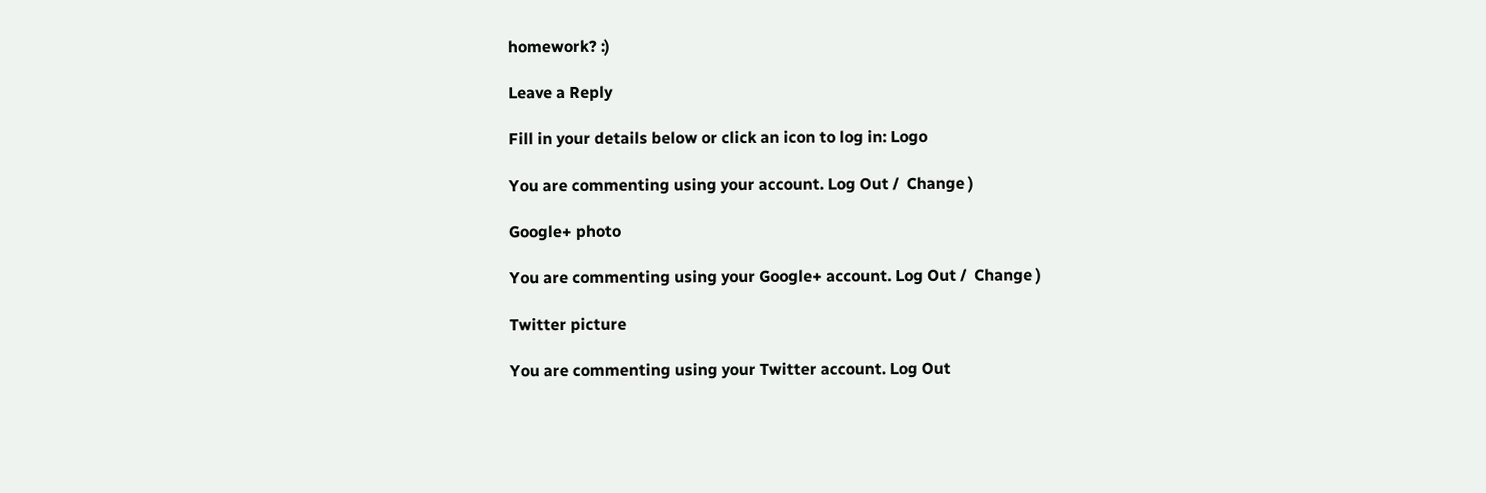homework? :)

Leave a Reply

Fill in your details below or click an icon to log in: Logo

You are commenting using your account. Log Out /  Change )

Google+ photo

You are commenting using your Google+ account. Log Out /  Change )

Twitter picture

You are commenting using your Twitter account. Log Out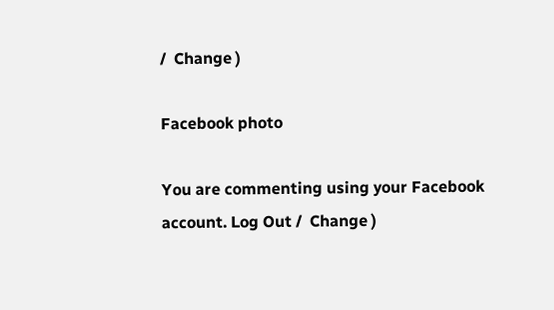/  Change )

Facebook photo

You are commenting using your Facebook account. Log Out /  Change )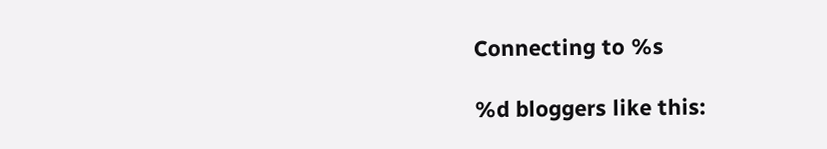Connecting to %s

%d bloggers like this: